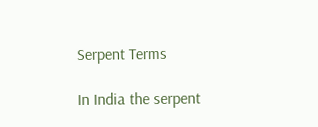Serpent Terms

In India the serpent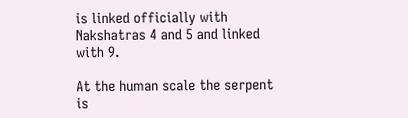is linked officially with Nakshatras 4 and 5 and linked with 9.

At the human scale the serpent is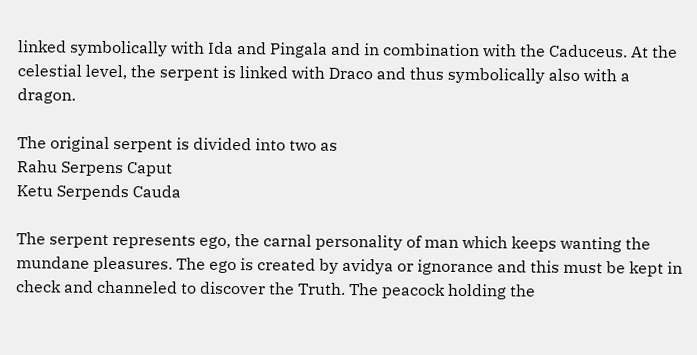linked symbolically with Ida and Pingala and in combination with the Caduceus. At the celestial level, the serpent is linked with Draco and thus symbolically also with a dragon.

The original serpent is divided into two as
Rahu Serpens Caput
Ketu Serpends Cauda

The serpent represents ego, the carnal personality of man which keeps wanting the mundane pleasures. The ego is created by avidya or ignorance and this must be kept in check and channeled to discover the Truth. The peacock holding the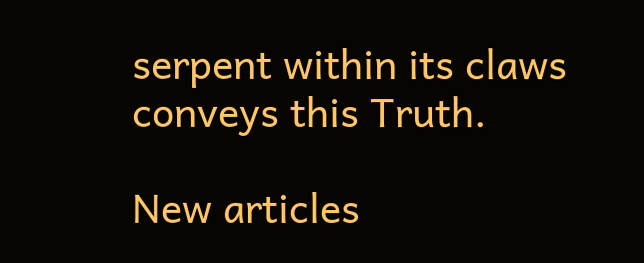serpent within its claws conveys this Truth.

New articles